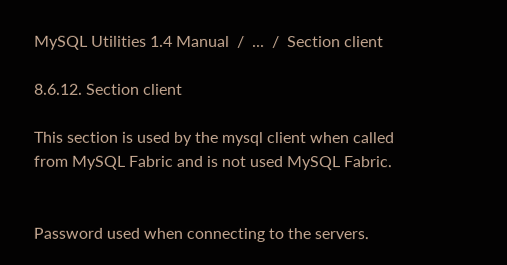MySQL Utilities 1.4 Manual  /  ...  /  Section client

8.6.12. Section client

This section is used by the mysql client when called from MySQL Fabric and is not used MySQL Fabric.


Password used when connecting to the servers.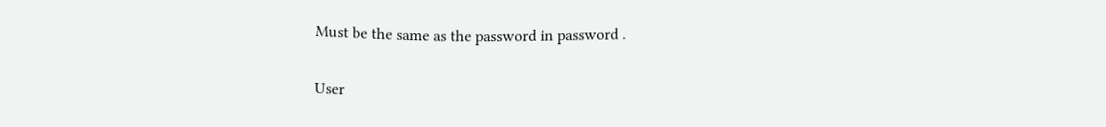Must be the same as the password in password .

User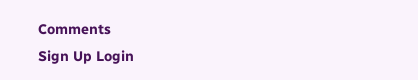Comments
Sign Up Login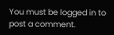You must be logged in to post a comment.